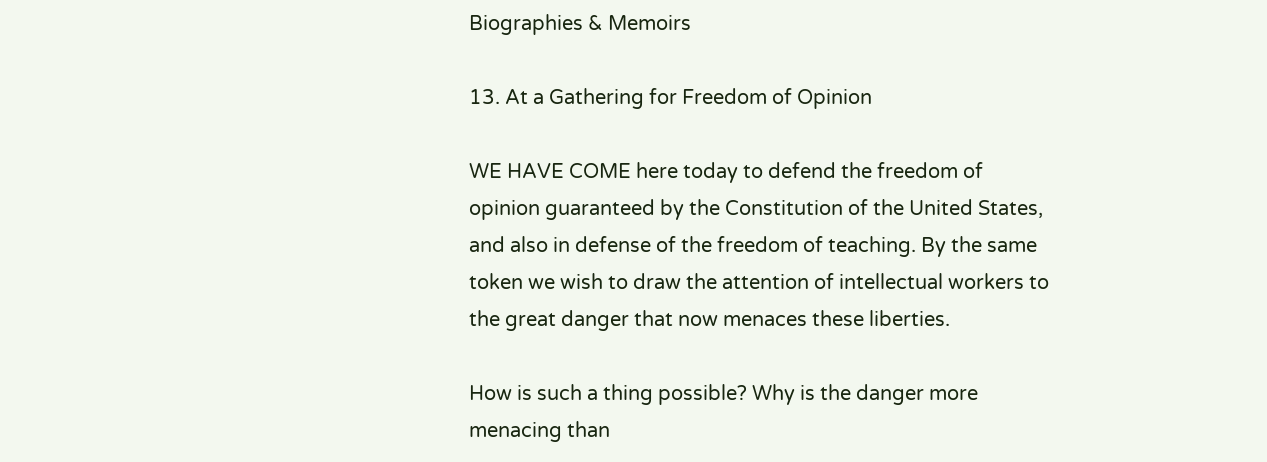Biographies & Memoirs

13. At a Gathering for Freedom of Opinion

WE HAVE COME here today to defend the freedom of opinion guaranteed by the Constitution of the United States, and also in defense of the freedom of teaching. By the same token we wish to draw the attention of intellectual workers to the great danger that now menaces these liberties.

How is such a thing possible? Why is the danger more menacing than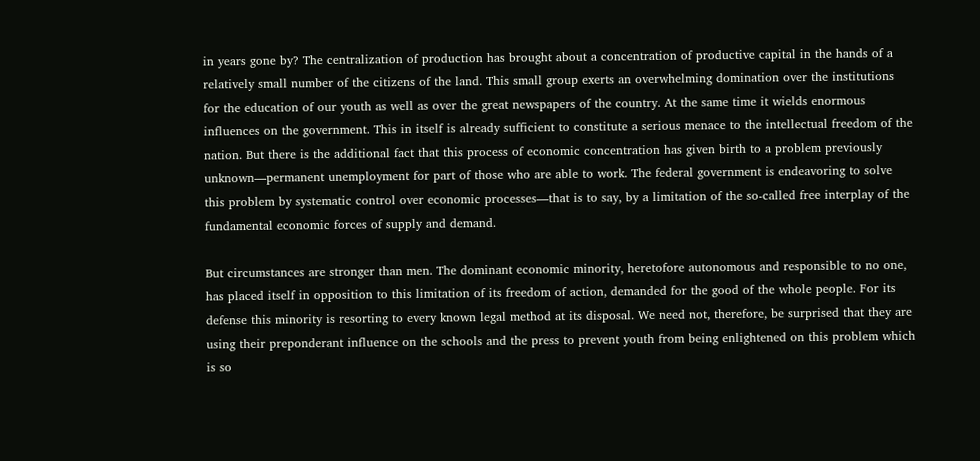in years gone by? The centralization of production has brought about a concentration of productive capital in the hands of a relatively small number of the citizens of the land. This small group exerts an overwhelming domination over the institutions for the education of our youth as well as over the great newspapers of the country. At the same time it wields enormous influences on the government. This in itself is already sufficient to constitute a serious menace to the intellectual freedom of the nation. But there is the additional fact that this process of economic concentration has given birth to a problem previously unknown—permanent unemployment for part of those who are able to work. The federal government is endeavoring to solve this problem by systematic control over economic processes—that is to say, by a limitation of the so-called free interplay of the fundamental economic forces of supply and demand.

But circumstances are stronger than men. The dominant economic minority, heretofore autonomous and responsible to no one, has placed itself in opposition to this limitation of its freedom of action, demanded for the good of the whole people. For its defense this minority is resorting to every known legal method at its disposal. We need not, therefore, be surprised that they are using their preponderant influence on the schools and the press to prevent youth from being enlightened on this problem which is so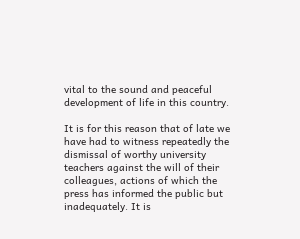vital to the sound and peaceful development of life in this country.

It is for this reason that of late we have had to witness repeatedly the dismissal of worthy university teachers against the will of their colleagues, actions of which the press has informed the public but inadequately. It is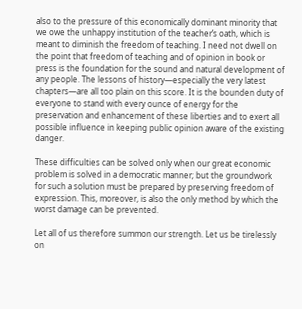also to the pressure of this economically dominant minority that we owe the unhappy institution of the teacher’s oath, which is meant to diminish the freedom of teaching. I need not dwell on the point that freedom of teaching and of opinion in book or press is the foundation for the sound and natural development of any people. The lessons of history—especially the very latest chapters—are all too plain on this score. It is the bounden duty of everyone to stand with every ounce of energy for the preservation and enhancement of these liberties and to exert all possible influence in keeping public opinion aware of the existing danger.

These difficulties can be solved only when our great economic problem is solved in a democratic manner; but the groundwork for such a solution must be prepared by preserving freedom of expression. This, moreover, is also the only method by which the worst damage can be prevented.

Let all of us therefore summon our strength. Let us be tirelessly on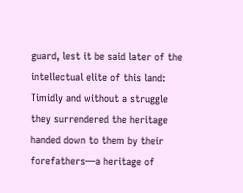guard, lest it be said later of the intellectual elite of this land: Timidly and without a struggle they surrendered the heritage handed down to them by their forefathers—a heritage of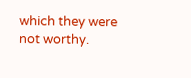which they were not worthy.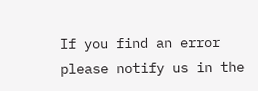If you find an error please notify us in the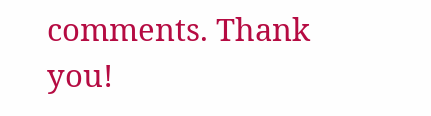comments. Thank you!